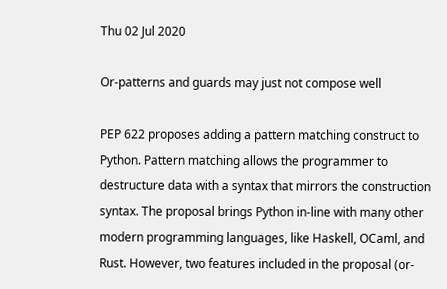Thu 02 Jul 2020

Or-patterns and guards may just not compose well

PEP 622 proposes adding a pattern matching construct to Python. Pattern matching allows the programmer to destructure data with a syntax that mirrors the construction syntax. The proposal brings Python in-line with many other modern programming languages, like Haskell, OCaml, and Rust. However, two features included in the proposal (or-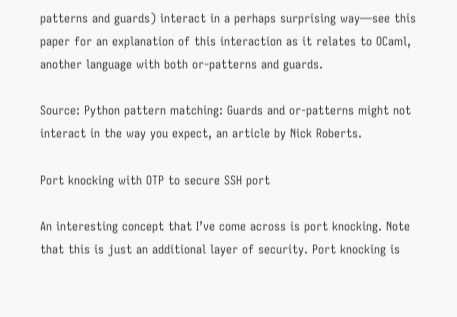patterns and guards) interact in a perhaps surprising way—see this paper for an explanation of this interaction as it relates to OCaml, another language with both or-patterns and guards.

Source: Python pattern matching: Guards and or-patterns might not interact in the way you expect, an article by Nick Roberts.

Port knocking with OTP to secure SSH port

An interesting concept that I’ve come across is port knocking. Note that this is just an additional layer of security. Port knocking is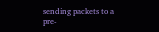sending packets to a pre-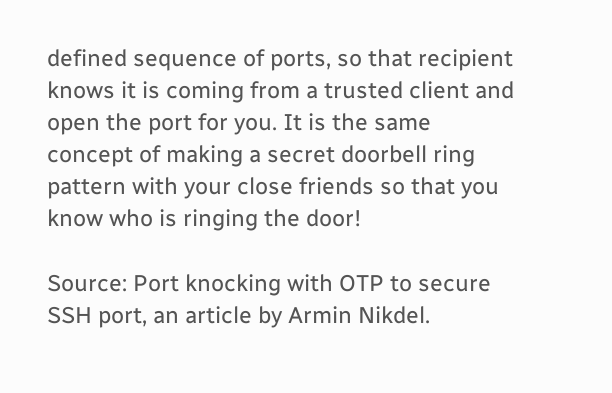defined sequence of ports, so that recipient knows it is coming from a trusted client and open the port for you. It is the same concept of making a secret doorbell ring pattern with your close friends so that you know who is ringing the door!

Source: Port knocking with OTP to secure SSH port, an article by Armin Nikdel.